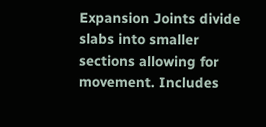Expansion Joints divide slabs into smaller sections allowing for movement. Includes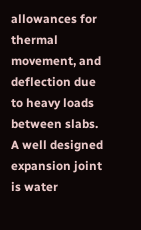allowances for thermal movement, and deflection due to heavy loads between slabs. A well designed expansion joint is water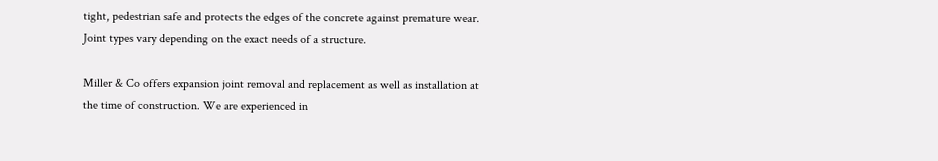tight, pedestrian safe and protects the edges of the concrete against premature wear. Joint types vary depending on the exact needs of a structure.

Miller & Co offers expansion joint removal and replacement as well as installation at the time of construction. We are experienced in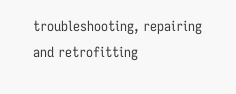troubleshooting, repairing and retrofitting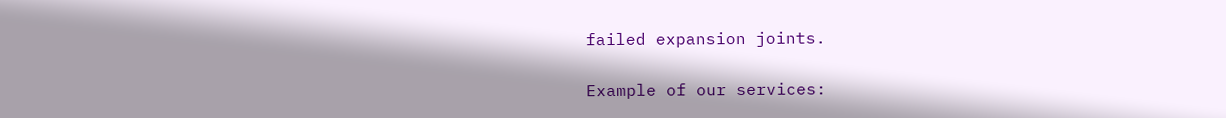failed expansion joints.

Example of our services: